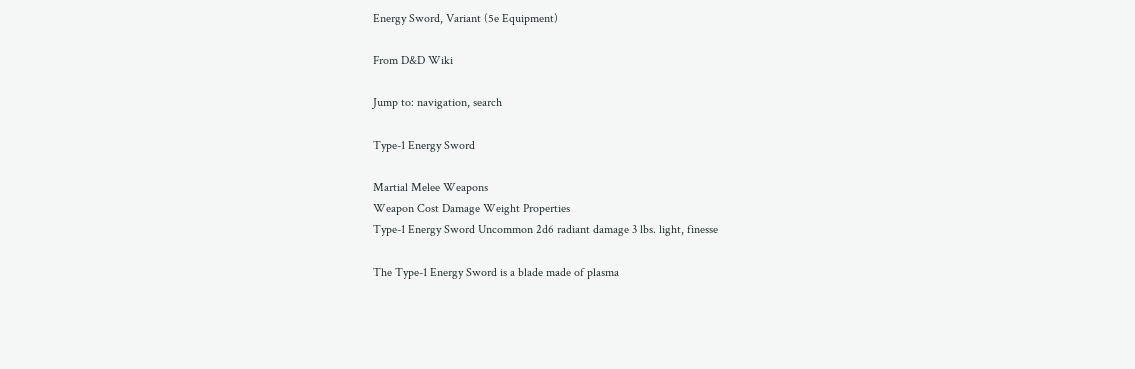Energy Sword, Variant (5e Equipment)

From D&D Wiki

Jump to: navigation, search

Type-1 Energy Sword

Martial Melee Weapons
Weapon Cost Damage Weight Properties
Type-1 Energy Sword Uncommon 2d6 radiant damage 3 lbs. light, finesse

The Type-1 Energy Sword is a blade made of plasma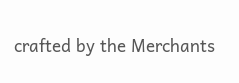crafted by the Merchants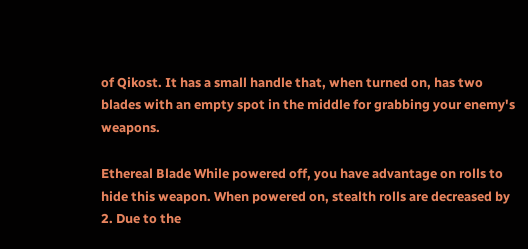of Qikost. It has a small handle that, when turned on, has two blades with an empty spot in the middle for grabbing your enemy's weapons.

Ethereal Blade While powered off, you have advantage on rolls to hide this weapon. When powered on, stealth rolls are decreased by 2. Due to the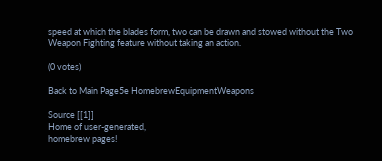speed at which the blades form, two can be drawn and stowed without the Two Weapon Fighting feature without taking an action.

(0 votes)

Back to Main Page5e HomebrewEquipmentWeapons

Source [[1]]
Home of user-generated,
homebrew pages!